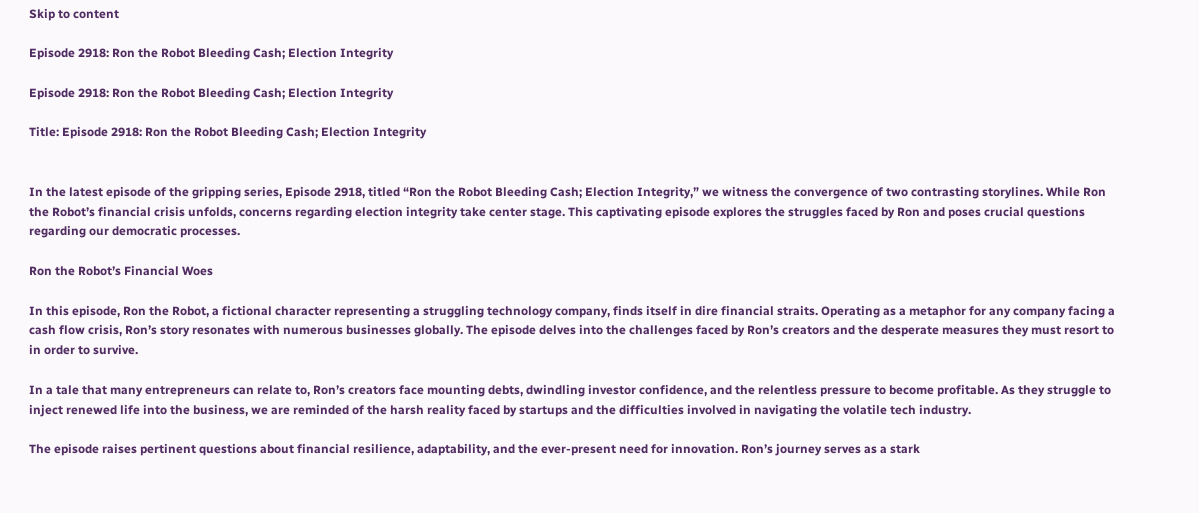Skip to content

Episode 2918: Ron the Robot Bleeding Cash; Election Integrity

Episode 2918: Ron the Robot Bleeding Cash; Election Integrity

Title: Episode 2918: Ron the Robot Bleeding Cash; Election Integrity


In the latest episode of the gripping series, Episode 2918, titled “Ron the Robot Bleeding Cash; Election Integrity,” we witness the convergence of two contrasting storylines. While Ron the Robot’s financial crisis unfolds, concerns regarding election integrity take center stage. This captivating episode explores the struggles faced by Ron and poses crucial questions regarding our democratic processes.

Ron the Robot’s Financial Woes

In this episode, Ron the Robot, a fictional character representing a struggling technology company, finds itself in dire financial straits. Operating as a metaphor for any company facing a cash flow crisis, Ron’s story resonates with numerous businesses globally. The episode delves into the challenges faced by Ron’s creators and the desperate measures they must resort to in order to survive.

In a tale that many entrepreneurs can relate to, Ron’s creators face mounting debts, dwindling investor confidence, and the relentless pressure to become profitable. As they struggle to inject renewed life into the business, we are reminded of the harsh reality faced by startups and the difficulties involved in navigating the volatile tech industry.

The episode raises pertinent questions about financial resilience, adaptability, and the ever-present need for innovation. Ron’s journey serves as a stark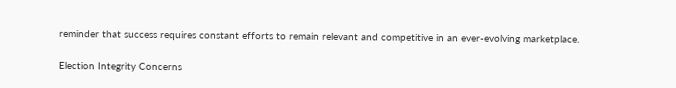reminder that success requires constant efforts to remain relevant and competitive in an ever-evolving marketplace.

Election Integrity Concerns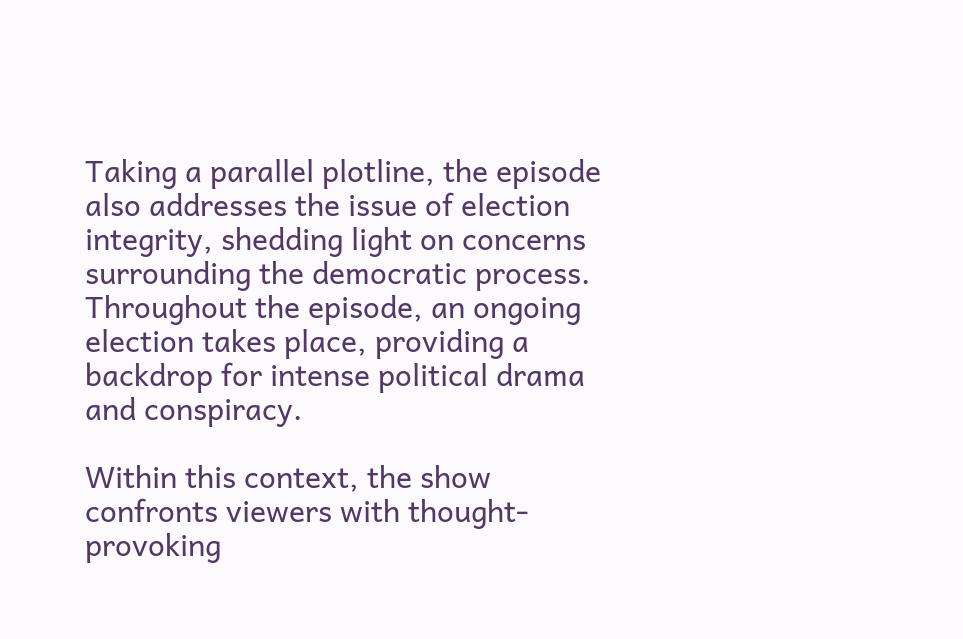Taking a parallel plotline, the episode also addresses the issue of election integrity, shedding light on concerns surrounding the democratic process. Throughout the episode, an ongoing election takes place, providing a backdrop for intense political drama and conspiracy.

Within this context, the show confronts viewers with thought-provoking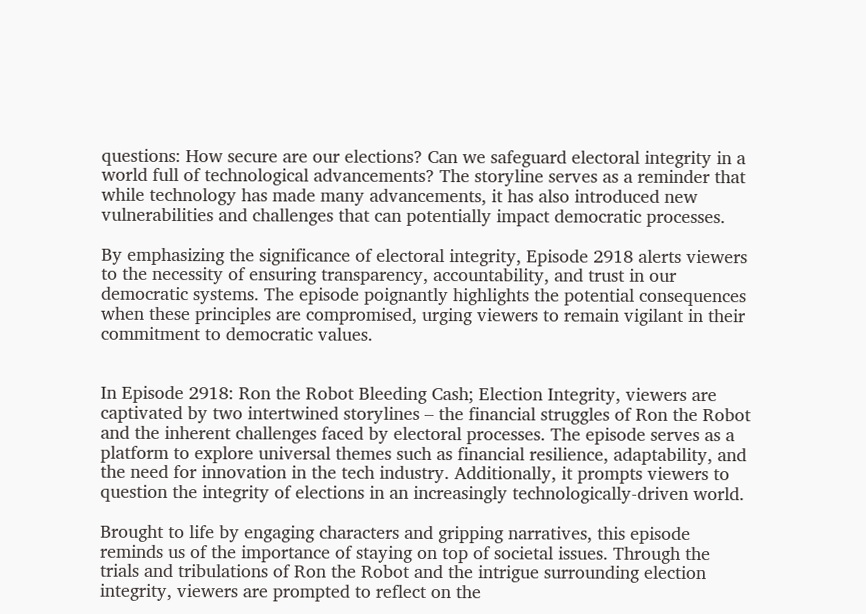questions: How secure are our elections? Can we safeguard electoral integrity in a world full of technological advancements? The storyline serves as a reminder that while technology has made many advancements, it has also introduced new vulnerabilities and challenges that can potentially impact democratic processes.

By emphasizing the significance of electoral integrity, Episode 2918 alerts viewers to the necessity of ensuring transparency, accountability, and trust in our democratic systems. The episode poignantly highlights the potential consequences when these principles are compromised, urging viewers to remain vigilant in their commitment to democratic values.


In Episode 2918: Ron the Robot Bleeding Cash; Election Integrity, viewers are captivated by two intertwined storylines – the financial struggles of Ron the Robot and the inherent challenges faced by electoral processes. The episode serves as a platform to explore universal themes such as financial resilience, adaptability, and the need for innovation in the tech industry. Additionally, it prompts viewers to question the integrity of elections in an increasingly technologically-driven world.

Brought to life by engaging characters and gripping narratives, this episode reminds us of the importance of staying on top of societal issues. Through the trials and tribulations of Ron the Robot and the intrigue surrounding election integrity, viewers are prompted to reflect on the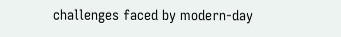challenges faced by modern-day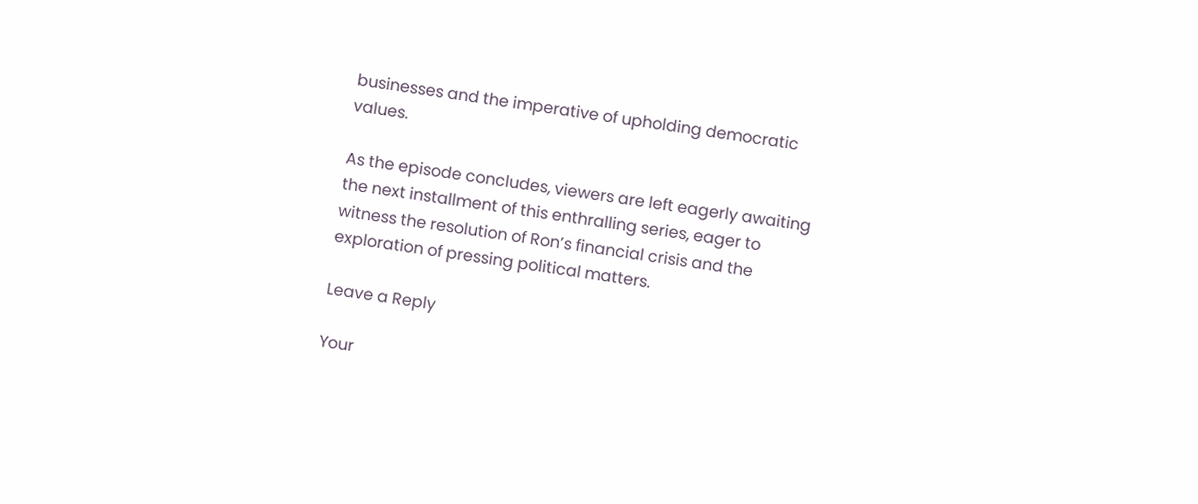businesses and the imperative of upholding democratic values.

As the episode concludes, viewers are left eagerly awaiting the next installment of this enthralling series, eager to witness the resolution of Ron’s financial crisis and the exploration of pressing political matters.

Leave a Reply

Your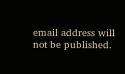email address will not be published.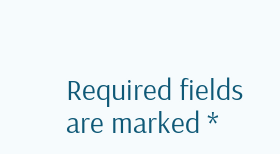Required fields are marked *